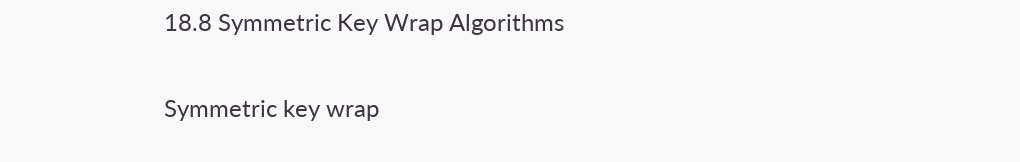18.8 Symmetric Key Wrap Algorithms

Symmetric key wrap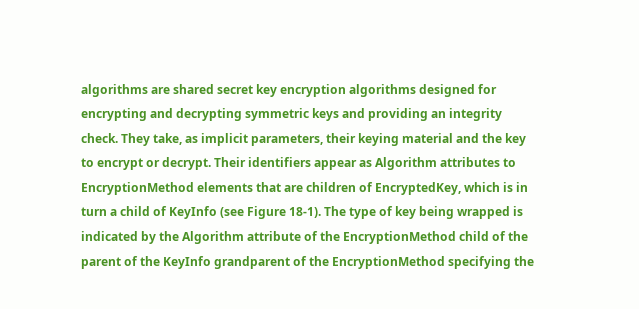algorithms are shared secret key encryption algorithms designed for encrypting and decrypting symmetric keys and providing an integrity check. They take, as implicit parameters, their keying material and the key to encrypt or decrypt. Their identifiers appear as Algorithm attributes to EncryptionMethod elements that are children of EncryptedKey, which is in turn a child of KeyInfo (see Figure 18-1). The type of key being wrapped is indicated by the Algorithm attribute of the EncryptionMethod child of the parent of the KeyInfo grandparent of the EncryptionMethod specifying the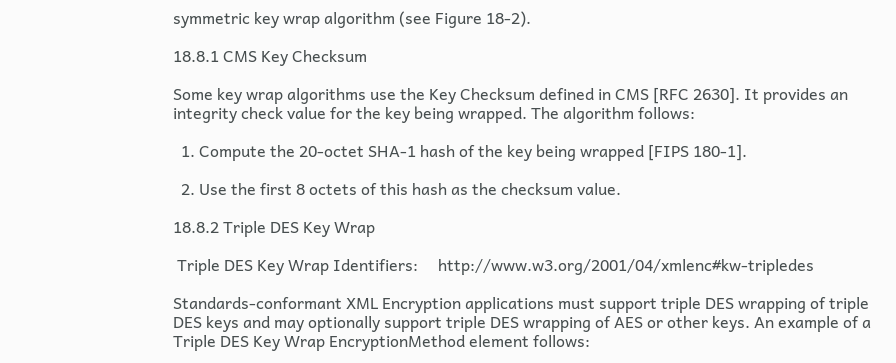symmetric key wrap algorithm (see Figure 18-2).

18.8.1 CMS Key Checksum

Some key wrap algorithms use the Key Checksum defined in CMS [RFC 2630]. It provides an integrity check value for the key being wrapped. The algorithm follows:

  1. Compute the 20-octet SHA-1 hash of the key being wrapped [FIPS 180-1].

  2. Use the first 8 octets of this hash as the checksum value.

18.8.2 Triple DES Key Wrap

 Triple DES Key Wrap Identifiers:     http://www.w3.org/2001/04/xmlenc#kw-tripledes

Standards-conformant XML Encryption applications must support triple DES wrapping of triple DES keys and may optionally support triple DES wrapping of AES or other keys. An example of a Triple DES Key Wrap EncryptionMethod element follows: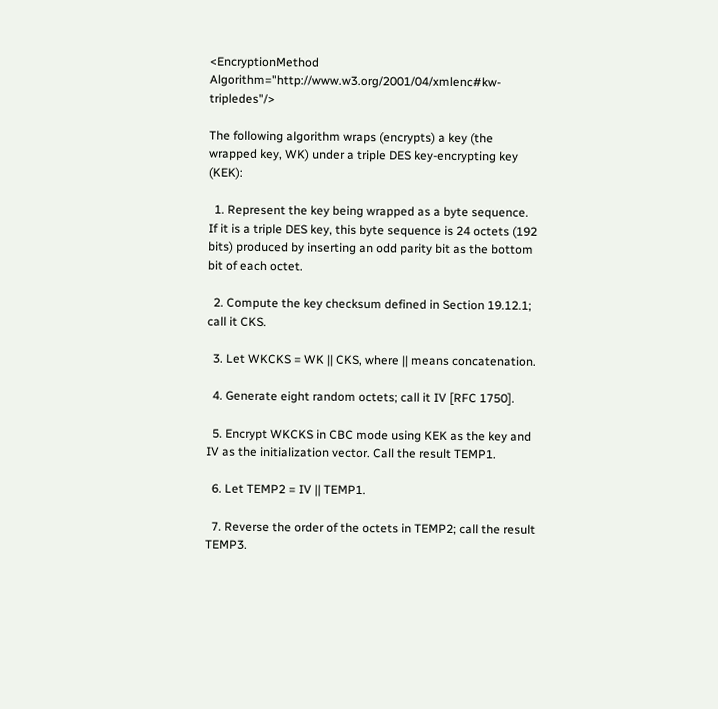<EncryptionMethod  Algorithm="http://www.w3.org/2001/04/xmlenc#kw-tripledes"/>

The following algorithm wraps (encrypts) a key (the wrapped key, WK) under a triple DES key-encrypting key (KEK):

  1. Represent the key being wrapped as a byte sequence. If it is a triple DES key, this byte sequence is 24 octets (192 bits) produced by inserting an odd parity bit as the bottom bit of each octet.

  2. Compute the key checksum defined in Section 19.12.1; call it CKS.

  3. Let WKCKS = WK || CKS, where || means concatenation.

  4. Generate eight random octets; call it IV [RFC 1750].

  5. Encrypt WKCKS in CBC mode using KEK as the key and IV as the initialization vector. Call the result TEMP1.

  6. Let TEMP2 = IV || TEMP1.

  7. Reverse the order of the octets in TEMP2; call the result TEMP3.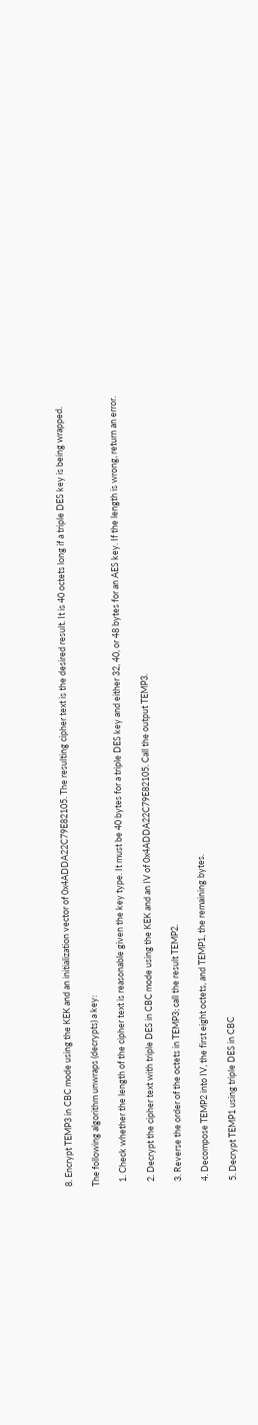8. Encrypt TEMP3 in CBC mode using the KEK and an initialization vector of 0x4ADDA22C79E82105. The resulting cipher text is the desired result. It is 40 octets long if a triple DES key is being wrapped.

The following algorithm unwraps (decrypts) a key:

  1. Check whether the length of the cipher text is reasonable given the key type. It must be 40 bytes for a triple DES key and either 32, 40, or 48 bytes for an AES key. If the length is wrong, return an error.

  2. Decrypt the cipher text with triple DES in CBC mode using the KEK and an IV of 0x4ADDA22C79E82105. Call the output TEMP3.

  3. Reverse the order of the octets in TEMP3; call the result TEMP2.

  4. Decompose TEMP2 into IV, the first eight octets, and TEMP1, the remaining bytes.

  5. Decrypt TEMP1 using triple DES in CBC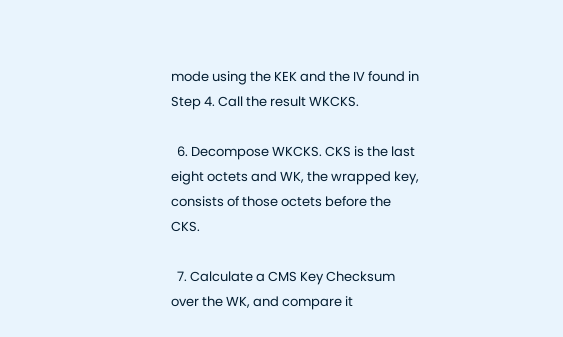mode using the KEK and the IV found in Step 4. Call the result WKCKS.

  6. Decompose WKCKS. CKS is the last eight octets and WK, the wrapped key, consists of those octets before the CKS.

  7. Calculate a CMS Key Checksum over the WK, and compare it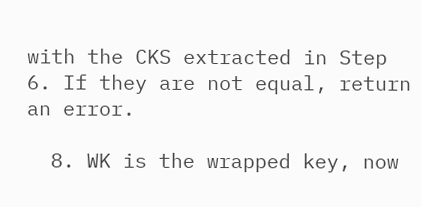with the CKS extracted in Step 6. If they are not equal, return an error.

  8. WK is the wrapped key, now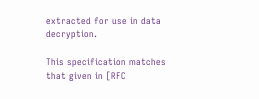extracted for use in data decryption.

This specification matches that given in [RFC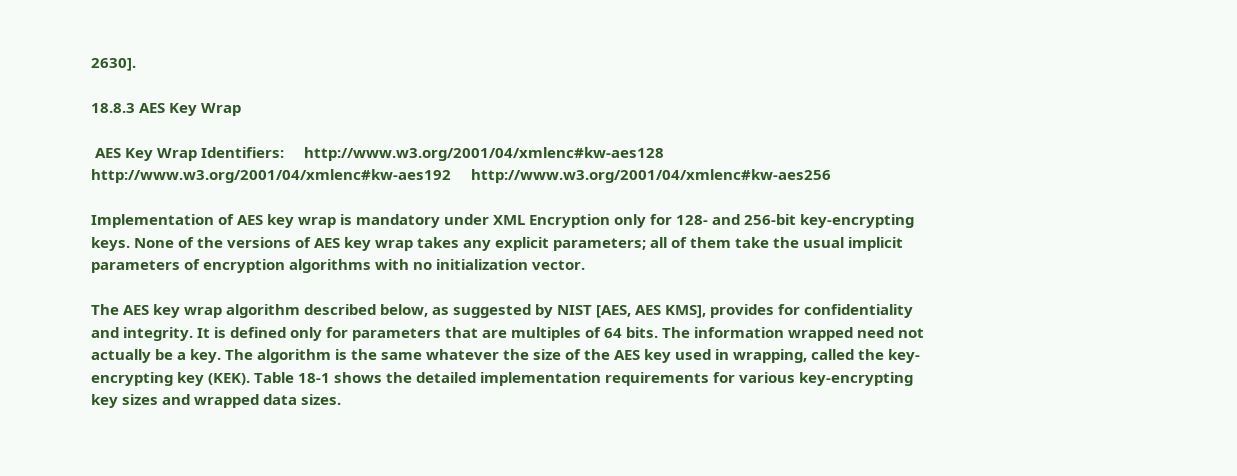2630].

18.8.3 AES Key Wrap

 AES Key Wrap Identifiers:     http://www.w3.org/2001/04/xmlenc#kw-aes128     http://www.w3.org/2001/04/xmlenc#kw-aes192     http://www.w3.org/2001/04/xmlenc#kw-aes256

Implementation of AES key wrap is mandatory under XML Encryption only for 128- and 256-bit key-encrypting keys. None of the versions of AES key wrap takes any explicit parameters; all of them take the usual implicit parameters of encryption algorithms with no initialization vector.

The AES key wrap algorithm described below, as suggested by NIST [AES, AES KMS], provides for confidentiality and integrity. It is defined only for parameters that are multiples of 64 bits. The information wrapped need not actually be a key. The algorithm is the same whatever the size of the AES key used in wrapping, called the key-encrypting key (KEK). Table 18-1 shows the detailed implementation requirements for various key-encrypting key sizes and wrapped data sizes.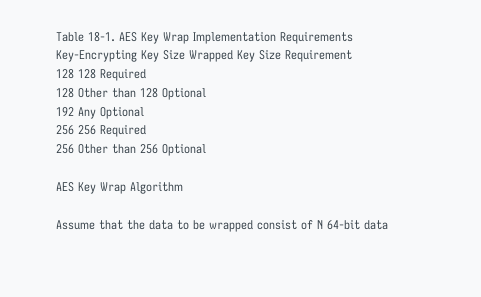Table 18-1. AES Key Wrap Implementation Requirements
Key-Encrypting Key Size Wrapped Key Size Requirement
128 128 Required
128 Other than 128 Optional
192 Any Optional
256 256 Required
256 Other than 256 Optional

AES Key Wrap Algorithm

Assume that the data to be wrapped consist of N 64-bit data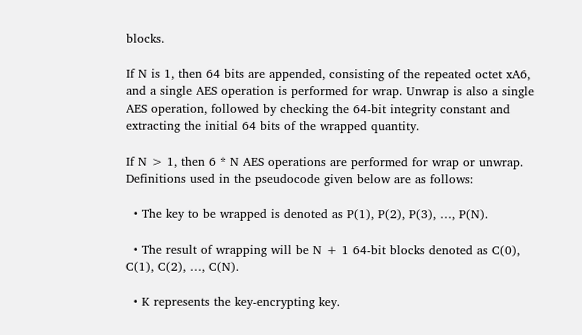blocks.

If N is 1, then 64 bits are appended, consisting of the repeated octet xA6, and a single AES operation is performed for wrap. Unwrap is also a single AES operation, followed by checking the 64-bit integrity constant and extracting the initial 64 bits of the wrapped quantity.

If N > 1, then 6 * N AES operations are performed for wrap or unwrap. Definitions used in the pseudocode given below are as follows:

  • The key to be wrapped is denoted as P(1), P(2), P(3), …, P(N).

  • The result of wrapping will be N + 1 64-bit blocks denoted as C(0), C(1), C(2), …, C(N).

  • K represents the key-encrypting key.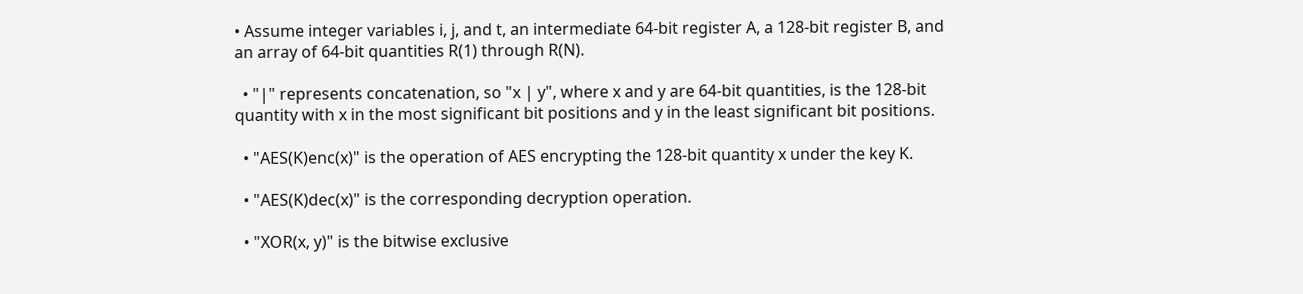• Assume integer variables i, j, and t, an intermediate 64-bit register A, a 128-bit register B, and an array of 64-bit quantities R(1) through R(N).

  • "|" represents concatenation, so "x | y", where x and y are 64-bit quantities, is the 128-bit quantity with x in the most significant bit positions and y in the least significant bit positions.

  • "AES(K)enc(x)" is the operation of AES encrypting the 128-bit quantity x under the key K.

  • "AES(K)dec(x)" is the corresponding decryption operation.

  • "XOR(x, y)" is the bitwise exclusive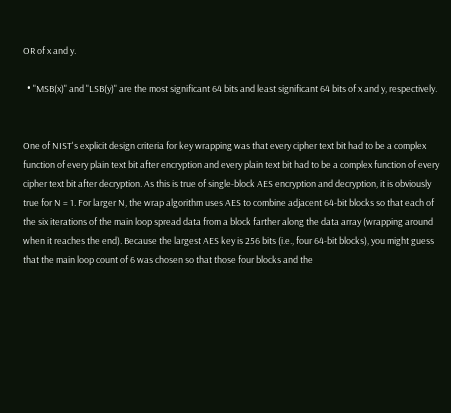OR of x and y.

  • "MSB(x)" and "LSB(y)" are the most significant 64 bits and least significant 64 bits of x and y, respectively.


One of NIST's explicit design criteria for key wrapping was that every cipher text bit had to be a complex function of every plain text bit after encryption and every plain text bit had to be a complex function of every cipher text bit after decryption. As this is true of single-block AES encryption and decryption, it is obviously true for N = 1. For larger N, the wrap algorithm uses AES to combine adjacent 64-bit blocks so that each of the six iterations of the main loop spread data from a block farther along the data array (wrapping around when it reaches the end). Because the largest AES key is 256 bits (i.e., four 64-bit blocks), you might guess that the main loop count of 6 was chosen so that those four blocks and the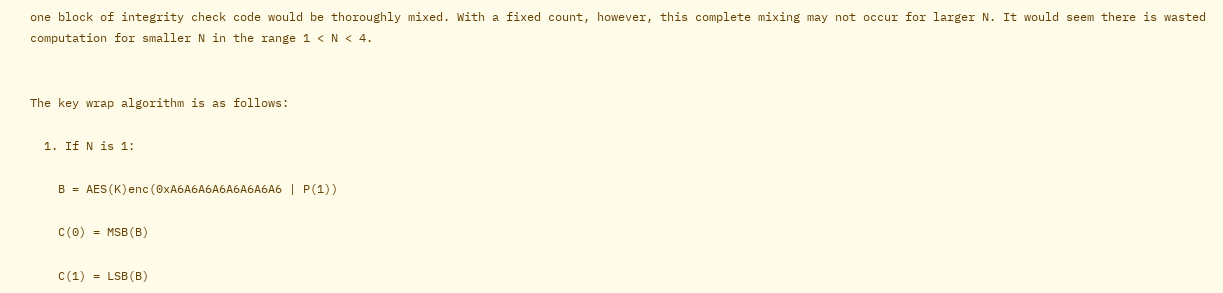one block of integrity check code would be thoroughly mixed. With a fixed count, however, this complete mixing may not occur for larger N. It would seem there is wasted computation for smaller N in the range 1 < N < 4.


The key wrap algorithm is as follows:

  1. If N is 1:

    B = AES(K)enc(0xA6A6A6A6A6A6A6A6 | P(1))

    C(0) = MSB(B)

    C(1) = LSB(B)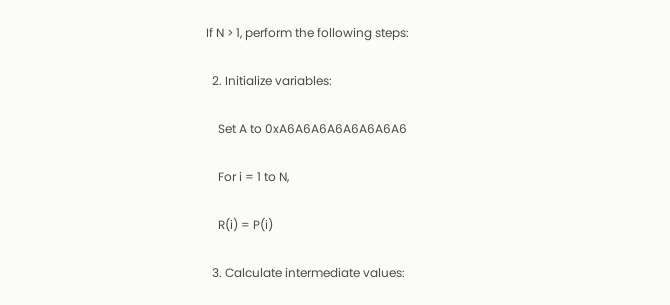If N > 1, perform the following steps:

  2. Initialize variables:

    Set A to 0xA6A6A6A6A6A6A6A6

    For i = 1 to N,

    R(i) = P(i)

  3. Calculate intermediate values: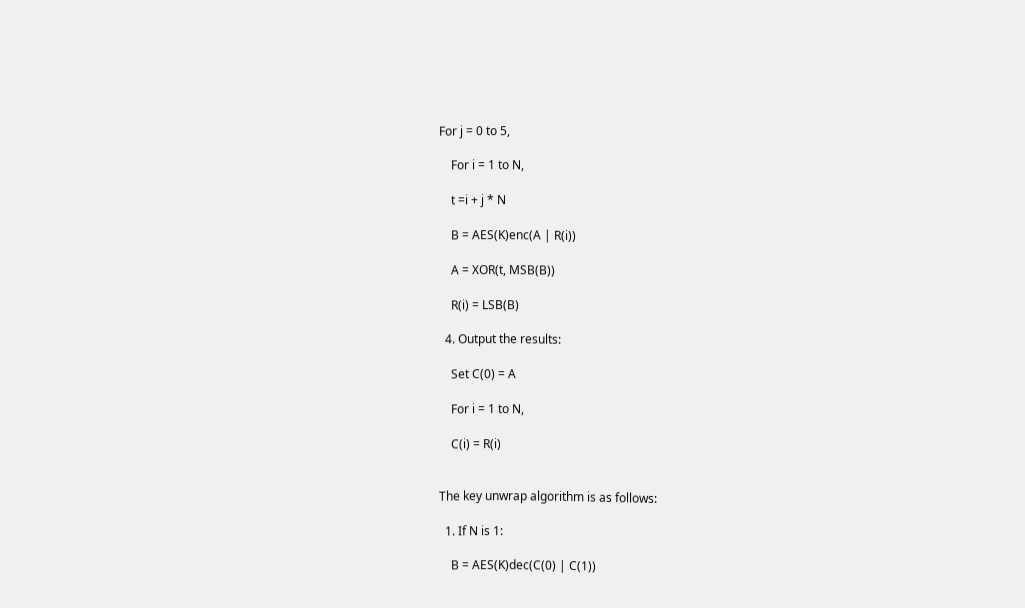For j = 0 to 5,

    For i = 1 to N,

    t =i + j * N

    B = AES(K)enc(A | R(i))

    A = XOR(t, MSB(B))

    R(i) = LSB(B)

  4. Output the results:

    Set C(0) = A

    For i = 1 to N,

    C(i) = R(i)


The key unwrap algorithm is as follows:

  1. If N is 1:

    B = AES(K)dec(C(0) | C(1))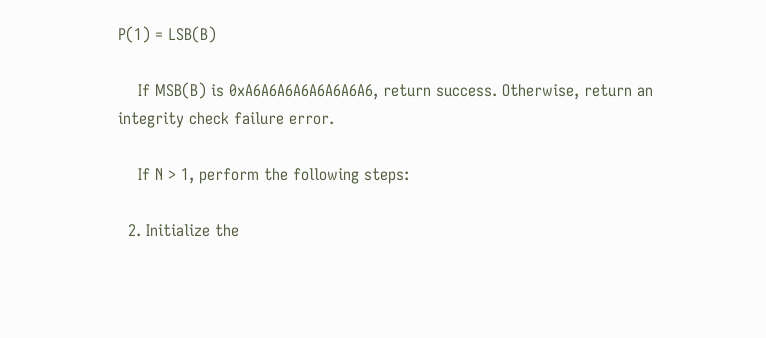P(1) = LSB(B)

    If MSB(B) is 0xA6A6A6A6A6A6A6A6, return success. Otherwise, return an integrity check failure error.

    If N > 1, perform the following steps:

  2. Initialize the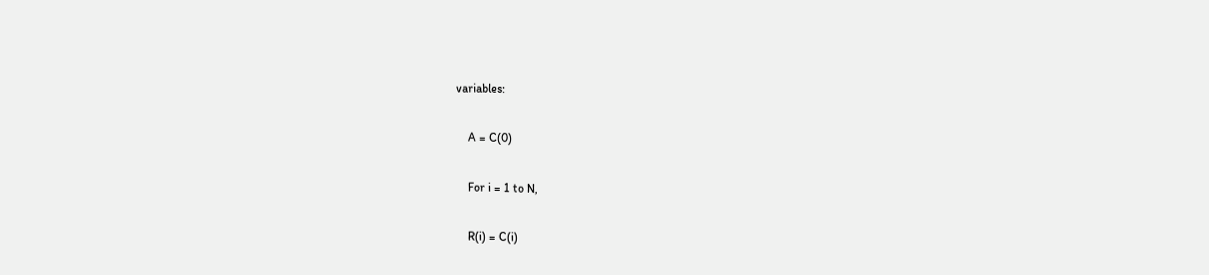variables:

    A = C(0)

    For i = 1 to N,

    R(i) = C(i)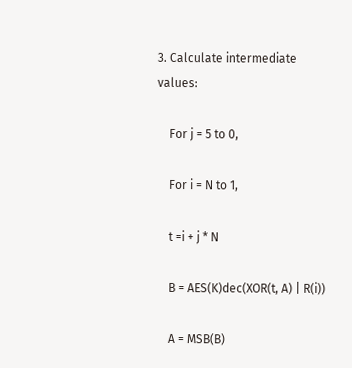3. Calculate intermediate values:

    For j = 5 to 0,

    For i = N to 1,

    t =i + j * N

    B = AES(K)dec(XOR(t, A) | R(i))

    A = MSB(B)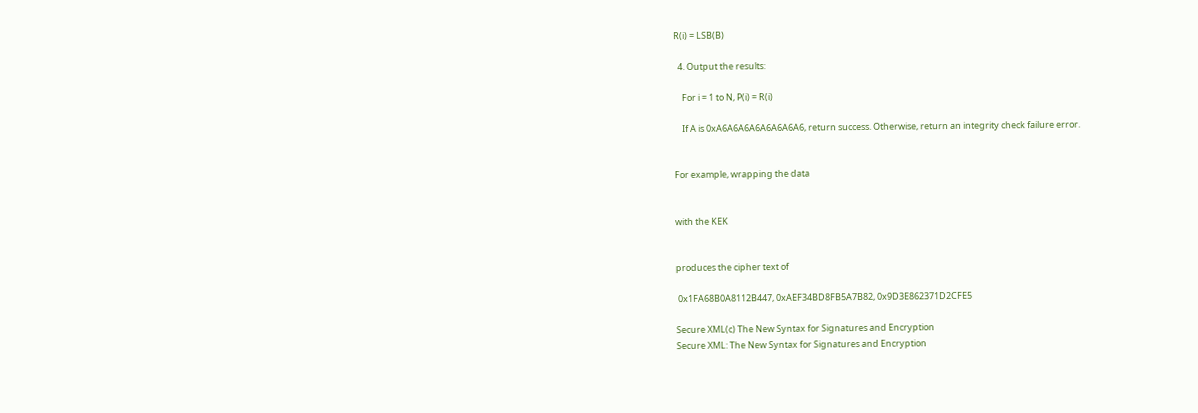R(i) = LSB(B)

  4. Output the results:

    For i = 1 to N, P(i) = R(i)

    If A is 0xA6A6A6A6A6A6A6A6, return success. Otherwise, return an integrity check failure error.


For example, wrapping the data


with the KEK


produces the cipher text of

 0x1FA68B0A8112B447, 0xAEF34BD8FB5A7B82, 0x9D3E862371D2CFE5

Secure XML(c) The New Syntax for Signatures and Encryption
Secure XML: The New Syntax for Signatures and Encryption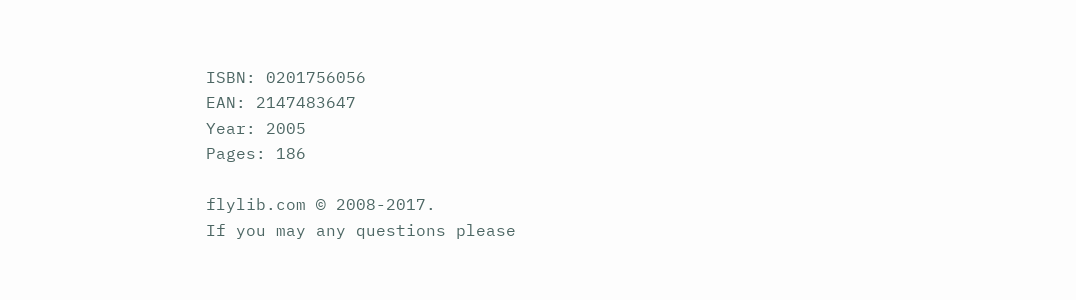ISBN: 0201756056
EAN: 2147483647
Year: 2005
Pages: 186

flylib.com © 2008-2017.
If you may any questions please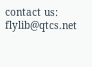contact us: flylib@qtcs.net